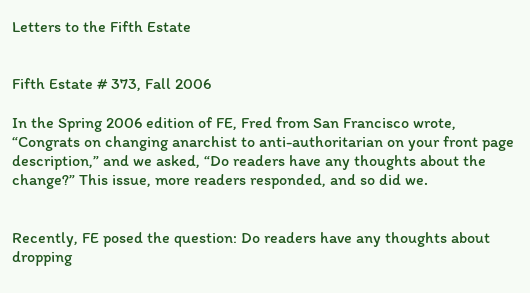Letters to the Fifth Estate


Fifth Estate # 373, Fall 2006

In the Spring 2006 edition of FE, Fred from San Francisco wrote, “Congrats on changing anarchist to anti-authoritarian on your front page description,” and we asked, “Do readers have any thoughts about the change?” This issue, more readers responded, and so did we.


Recently, FE posed the question: Do readers have any thoughts about dropping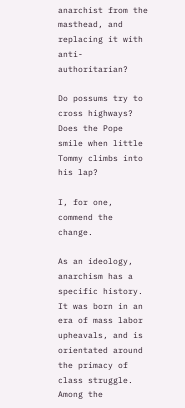anarchist from the masthead, and replacing it with anti-authoritarian?

Do possums try to cross highways? Does the Pope smile when little Tommy climbs into his lap?

I, for one, commend the change.

As an ideology, anarchism has a specific history. It was born in an era of mass labor upheavals, and is orientated around the primacy of class struggle. Among the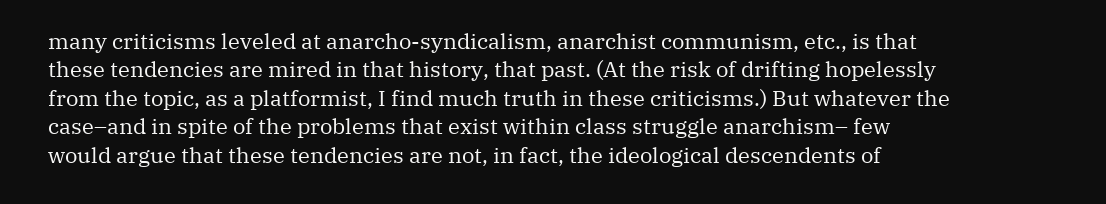many criticisms leveled at anarcho-syndicalism, anarchist communism, etc., is that these tendencies are mired in that history, that past. (At the risk of drifting hopelessly from the topic, as a platformist, I find much truth in these criticisms.) But whatever the case–and in spite of the problems that exist within class struggle anarchism– few would argue that these tendencies are not, in fact, the ideological descendents of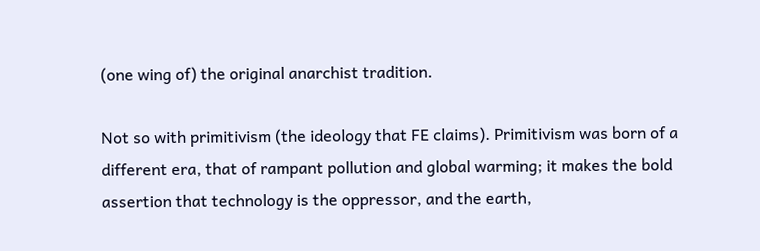(one wing of) the original anarchist tradition.

Not so with primitivism (the ideology that FE claims). Primitivism was born of a different era, that of rampant pollution and global warming; it makes the bold assertion that technology is the oppressor, and the earth,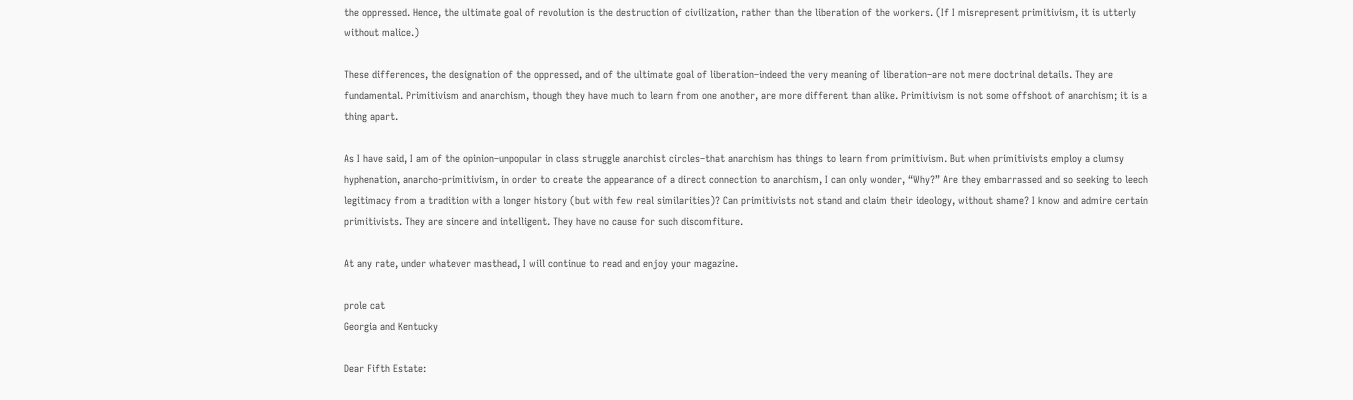the oppressed. Hence, the ultimate goal of revolution is the destruction of civilization, rather than the liberation of the workers. (If I misrepresent primitivism, it is utterly without malice.)

These differences, the designation of the oppressed, and of the ultimate goal of liberation–indeed the very meaning of liberation–are not mere doctrinal details. They are fundamental. Primitivism and anarchism, though they have much to learn from one another, are more different than alike. Primitivism is not some offshoot of anarchism; it is a thing apart.

As I have said, I am of the opinion–unpopular in class struggle anarchist circles–that anarchism has things to learn from primitivism. But when primitivists employ a clumsy hyphenation, anarcho-primitivism, in order to create the appearance of a direct connection to anarchism, I can only wonder, “Why?” Are they embarrassed and so seeking to leech legitimacy from a tradition with a longer history (but with few real similarities)? Can primitivists not stand and claim their ideology, without shame? I know and admire certain primitivists. They are sincere and intelligent. They have no cause for such discomfiture.

At any rate, under whatever masthead, I will continue to read and enjoy your magazine.

prole cat
Georgia and Kentucky

Dear Fifth Estate: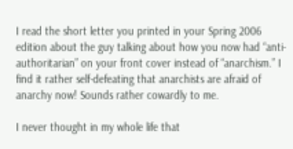I read the short letter you printed in your Spring 2006 edition about the guy talking about how you now had “anti-authoritarian” on your front cover instead of “anarchism.” I find it rather self-defeating that anarchists are afraid of anarchy now! Sounds rather cowardly to me.

I never thought in my whole life that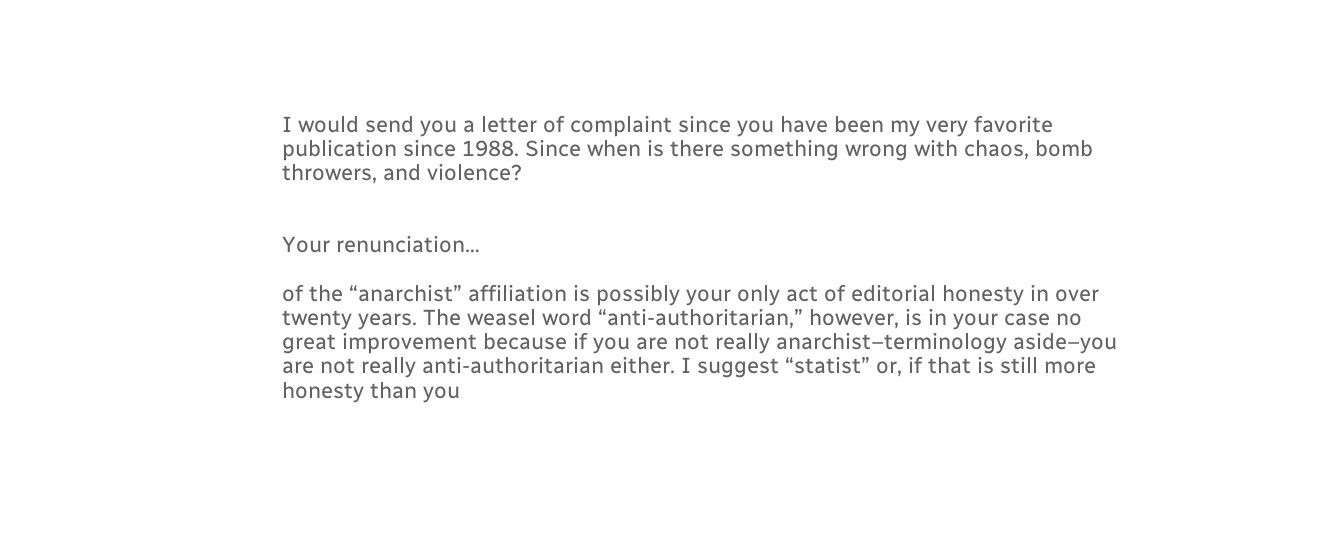I would send you a letter of complaint since you have been my very favorite publication since 1988. Since when is there something wrong with chaos, bomb throwers, and violence?


Your renunciation…

of the “anarchist” affiliation is possibly your only act of editorial honesty in over twenty years. The weasel word “anti-authoritarian,” however, is in your case no great improvement because if you are not really anarchist–terminology aside–you are not really anti-authoritarian either. I suggest “statist” or, if that is still more honesty than you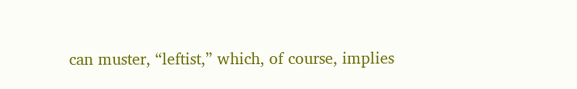can muster, “leftist,” which, of course, implies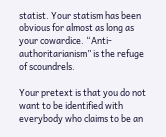statist. Your statism has been obvious for almost as long as your cowardice. “Anti-authoritarianism” is the refuge of scoundrels.

Your pretext is that you do not want to be identified with everybody who claims to be an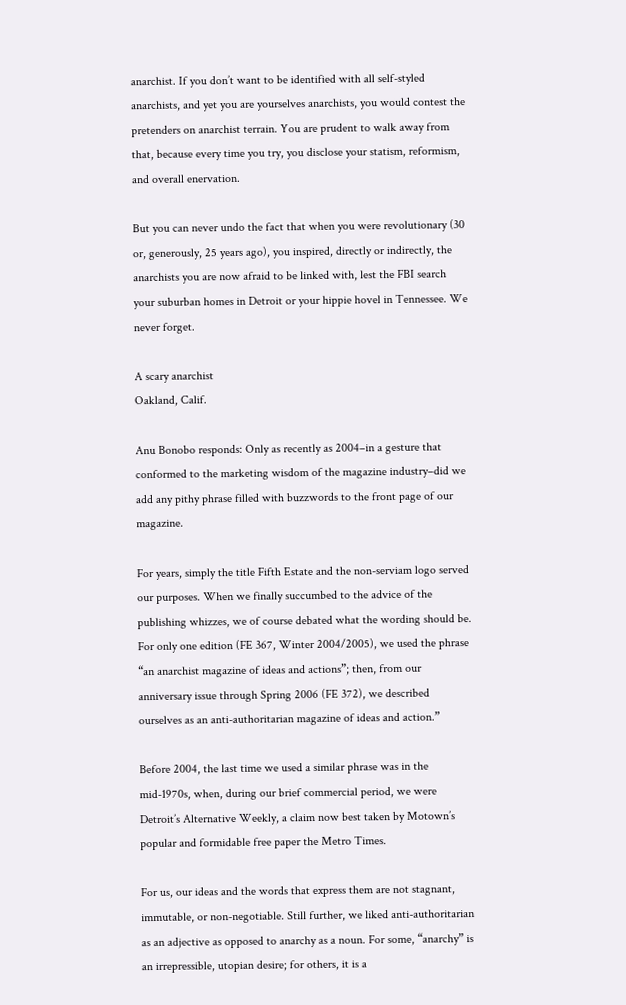anarchist. If you don’t want to be identified with all self-styled anarchists, and yet you are yourselves anarchists, you would contest the pretenders on anarchist terrain. You are prudent to walk away from that, because every time you try, you disclose your statism, reformism, and overall enervation.

But you can never undo the fact that when you were revolutionary (30 or, generously, 25 years ago), you inspired, directly or indirectly, the anarchists you are now afraid to be linked with, lest the FBI search your suburban homes in Detroit or your hippie hovel in Tennessee. We never forget.

A scary anarchist
Oakland, Calif.

Anu Bonobo responds: Only as recently as 2004–in a gesture that conformed to the marketing wisdom of the magazine industry–did we add any pithy phrase filled with buzzwords to the front page of our magazine.

For years, simply the title Fifth Estate and the non-serviam logo served our purposes. When we finally succumbed to the advice of the publishing whizzes, we of course debated what the wording should be. For only one edition (FE 367, Winter 2004/2005), we used the phrase “an anarchist magazine of ideas and actions”; then, from our anniversary issue through Spring 2006 (FE 372), we described ourselves as an anti-authoritarian magazine of ideas and action.”

Before 2004, the last time we used a similar phrase was in the mid-1970s, when, during our brief commercial period, we were Detroit’s Alternative Weekly, a claim now best taken by Motown’s popular and formidable free paper the Metro Times.

For us, our ideas and the words that express them are not stagnant, immutable, or non-negotiable. Still further, we liked anti-authoritarian as an adjective as opposed to anarchy as a noun. For some, “anarchy” is an irrepressible, utopian desire; for others, it is a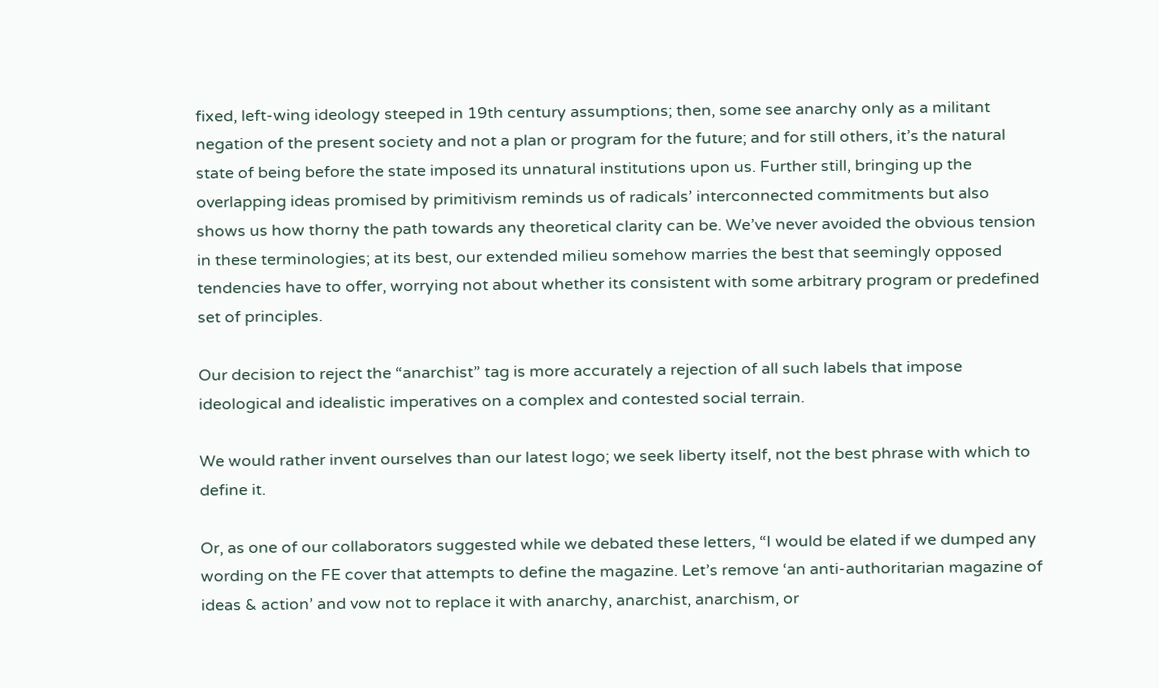fixed, left-wing ideology steeped in 19th century assumptions; then, some see anarchy only as a militant negation of the present society and not a plan or program for the future; and for still others, it’s the natural state of being before the state imposed its unnatural institutions upon us. Further still, bringing up the overlapping ideas promised by primitivism reminds us of radicals’ interconnected commitments but also shows us how thorny the path towards any theoretical clarity can be. We’ve never avoided the obvious tension in these terminologies; at its best, our extended milieu somehow marries the best that seemingly opposed tendencies have to offer, worrying not about whether its consistent with some arbitrary program or predefined set of principles.

Our decision to reject the “anarchist” tag is more accurately a rejection of all such labels that impose ideological and idealistic imperatives on a complex and contested social terrain.

We would rather invent ourselves than our latest logo; we seek liberty itself, not the best phrase with which to define it.

Or, as one of our collaborators suggested while we debated these letters, “I would be elated if we dumped any wording on the FE cover that attempts to define the magazine. Let’s remove ‘an anti-authoritarian magazine of ideas & action’ and vow not to replace it with anarchy, anarchist, anarchism, or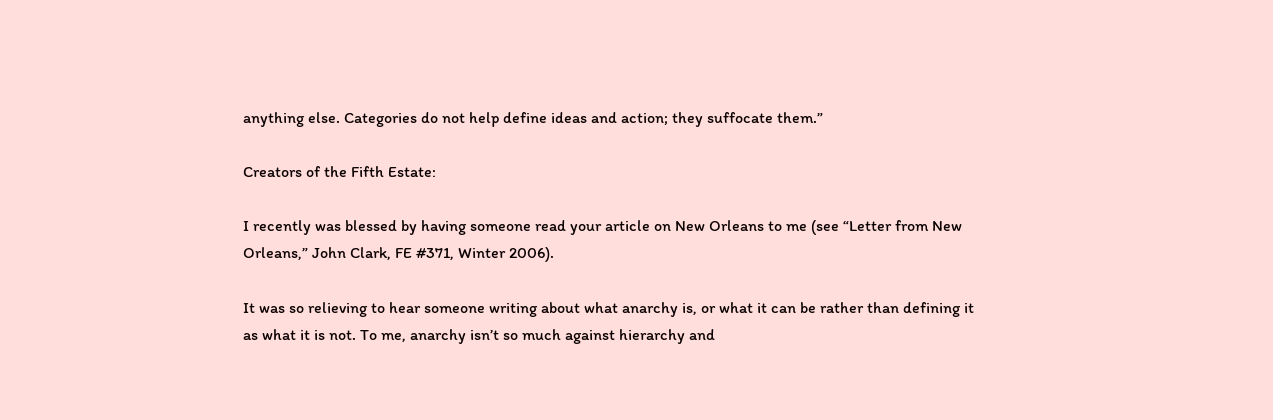anything else. Categories do not help define ideas and action; they suffocate them.”

Creators of the Fifth Estate:

I recently was blessed by having someone read your article on New Orleans to me (see “Letter from New Orleans,” John Clark, FE #371, Winter 2006).

It was so relieving to hear someone writing about what anarchy is, or what it can be rather than defining it as what it is not. To me, anarchy isn’t so much against hierarchy and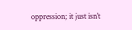oppression; it just isn’t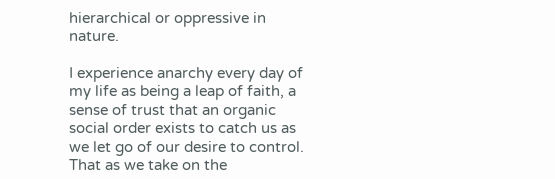hierarchical or oppressive in nature.

I experience anarchy every day of my life as being a leap of faith, a sense of trust that an organic social order exists to catch us as we let go of our desire to control. That as we take on the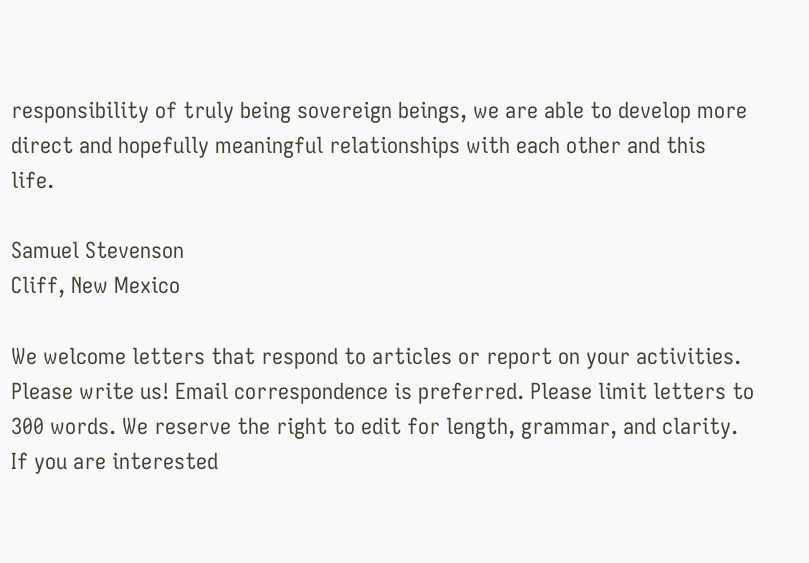responsibility of truly being sovereign beings, we are able to develop more direct and hopefully meaningful relationships with each other and this life.

Samuel Stevenson
Cliff, New Mexico

We welcome letters that respond to articles or report on your activities. Please write us! Email correspondence is preferred. Please limit letters to 300 words. We reserve the right to edit for length, grammar, and clarity. If you are interested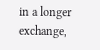in a longer exchange,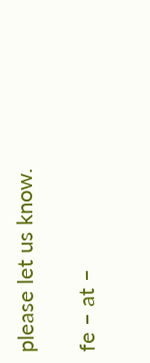please let us know.

fe – at –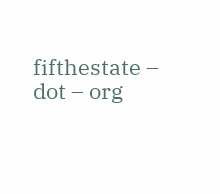fifthestate – dot – org